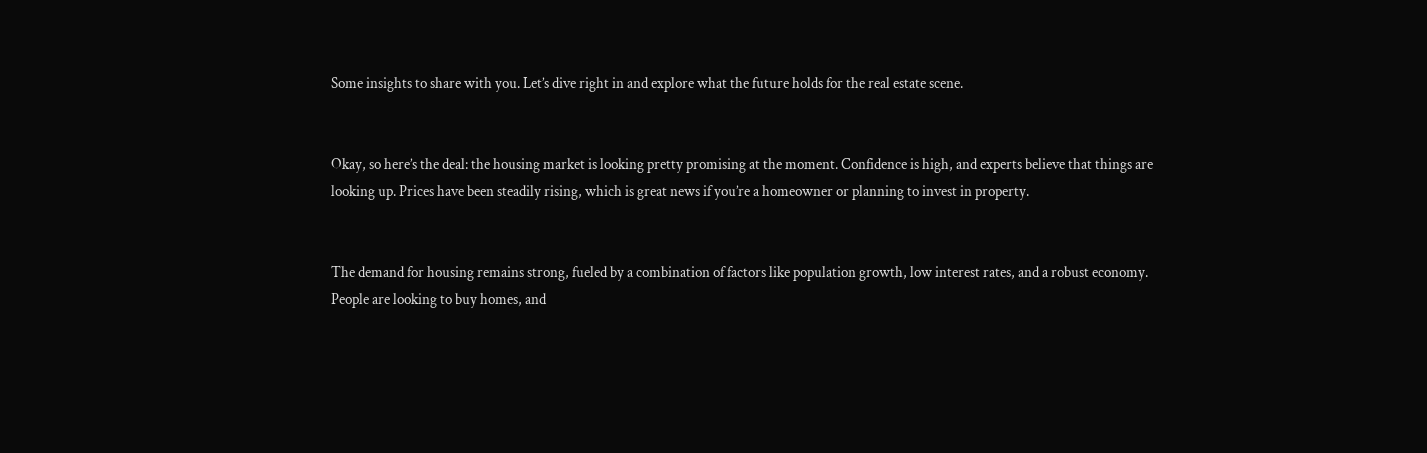Some insights to share with you. Let’s dive right in and explore what the future holds for the real estate scene.


Okay, so here’s the deal: the housing market is looking pretty promising at the moment. Confidence is high, and experts believe that things are looking up. Prices have been steadily rising, which is great news if you’re a homeowner or planning to invest in property.


The demand for housing remains strong, fueled by a combination of factors like population growth, low interest rates, and a robust economy. People are looking to buy homes, and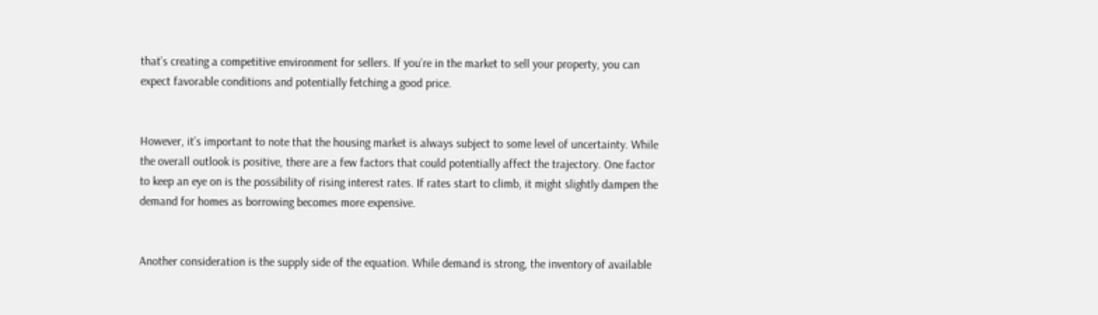that’s creating a competitive environment for sellers. If you’re in the market to sell your property, you can expect favorable conditions and potentially fetching a good price.


However, it’s important to note that the housing market is always subject to some level of uncertainty. While the overall outlook is positive, there are a few factors that could potentially affect the trajectory. One factor to keep an eye on is the possibility of rising interest rates. If rates start to climb, it might slightly dampen the demand for homes as borrowing becomes more expensive.


Another consideration is the supply side of the equation. While demand is strong, the inventory of available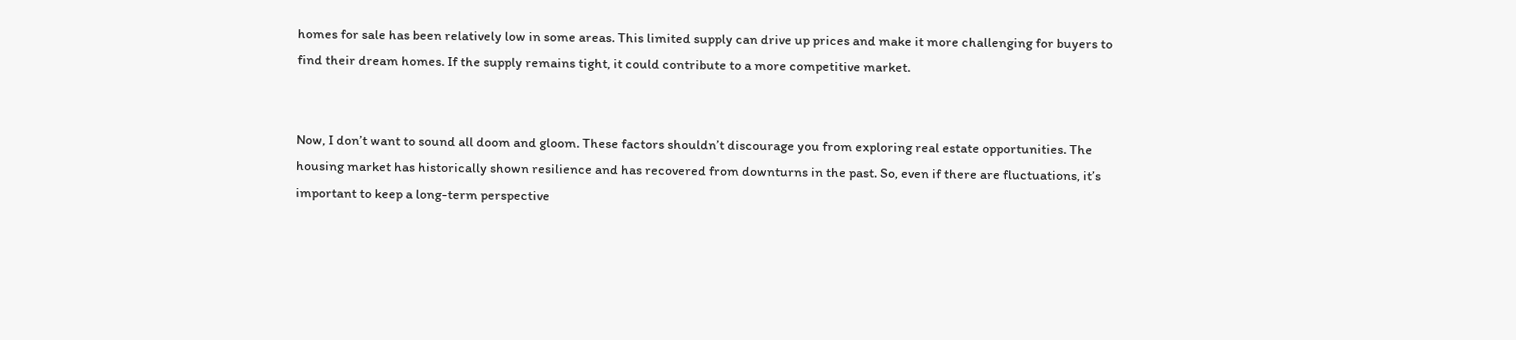homes for sale has been relatively low in some areas. This limited supply can drive up prices and make it more challenging for buyers to find their dream homes. If the supply remains tight, it could contribute to a more competitive market.


Now, I don’t want to sound all doom and gloom. These factors shouldn’t discourage you from exploring real estate opportunities. The housing market has historically shown resilience and has recovered from downturns in the past. So, even if there are fluctuations, it’s important to keep a long-term perspective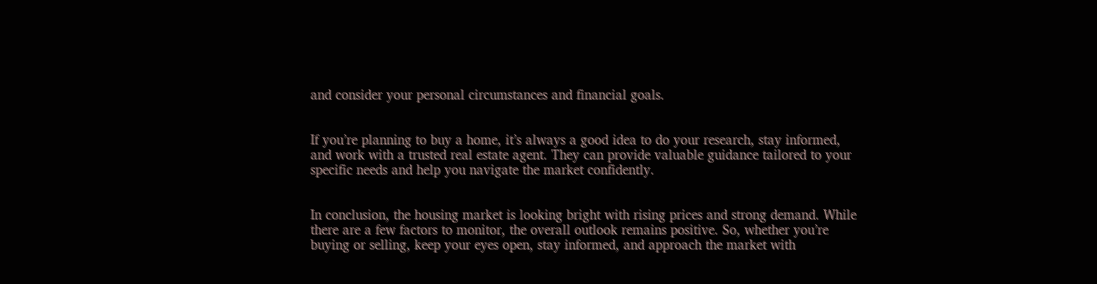and consider your personal circumstances and financial goals.


If you’re planning to buy a home, it’s always a good idea to do your research, stay informed, and work with a trusted real estate agent. They can provide valuable guidance tailored to your specific needs and help you navigate the market confidently.


In conclusion, the housing market is looking bright with rising prices and strong demand. While there are a few factors to monitor, the overall outlook remains positive. So, whether you’re buying or selling, keep your eyes open, stay informed, and approach the market with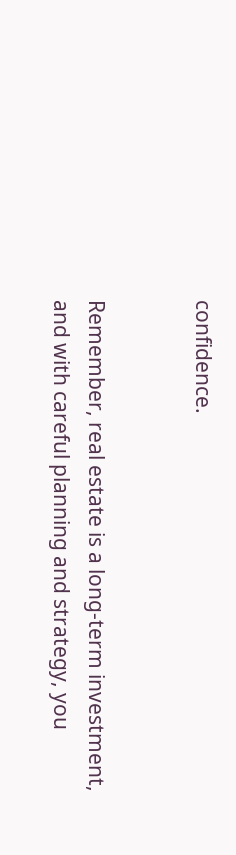confidence.


Remember, real estate is a long-term investment, and with careful planning and strategy, you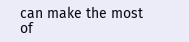can make the most of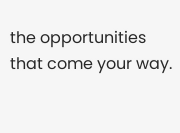the opportunities that come your way.